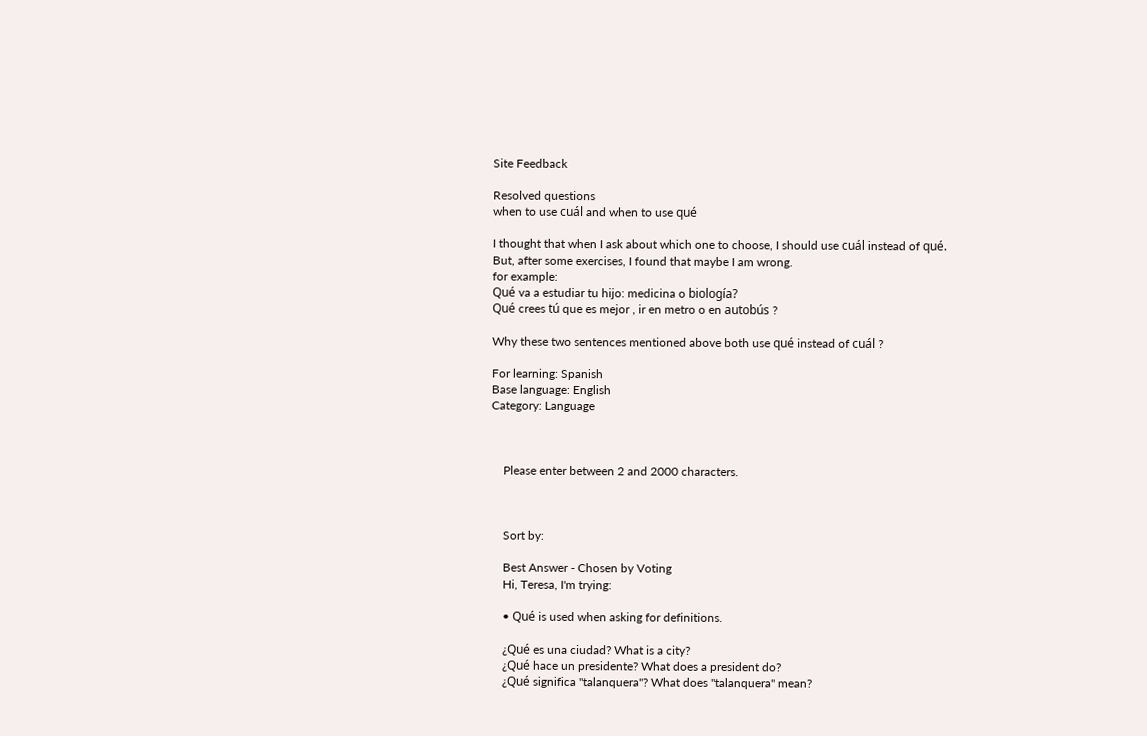Site Feedback

Resolved questions
when to use cuál and when to use qué

I thought that when I ask about which one to choose, I should use cuál instead of qué.
But, after some exercises, I found that maybe I am wrong.
for example:
Qué va a estudiar tu hijo: medicina o biología?
Qué crees tú que es mejor , ir en metro o en autobús ?

Why these two sentences mentioned above both use qué instead of cuál ?

For learning: Spanish
Base language: English
Category: Language



    Please enter between 2 and 2000 characters.



    Sort by:

    Best Answer - Chosen by Voting
    Hi, Teresa, I'm trying:

    • Qué is used when asking for definitions.

    ¿Qué es una ciudad? What is a city?
    ¿Qué hace un presidente? What does a president do?
    ¿Qué significa "talanquera"? What does "talanquera" mean?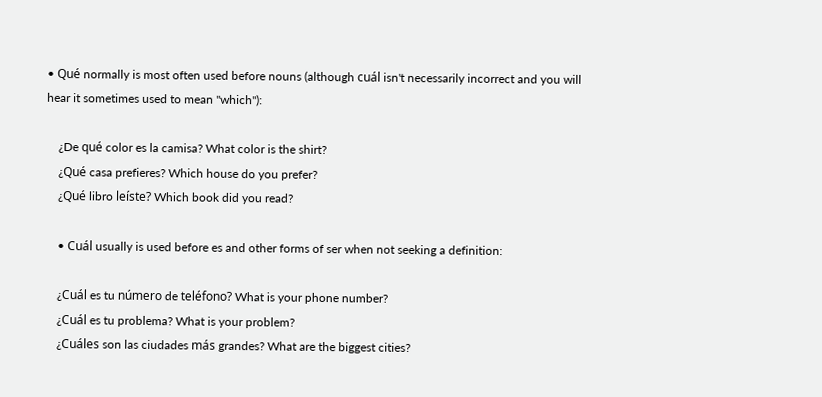• Qué normally is most often used before nouns (although cuál isn't necessarily incorrect and you will hear it sometimes used to mean "which"):

    ¿De qué color es la camisa? What color is the shirt?
    ¿Qué casa prefieres? Which house do you prefer?
    ¿Qué libro leíste? Which book did you read?

    • Cuál usually is used before es and other forms of ser when not seeking a definition:

    ¿Cuál es tu número de teléfono? What is your phone number?
    ¿Cuál es tu problema? What is your problem?
    ¿Cuáles son las ciudades más grandes? What are the biggest cities?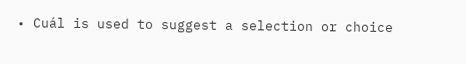• Cuál is used to suggest a selection or choice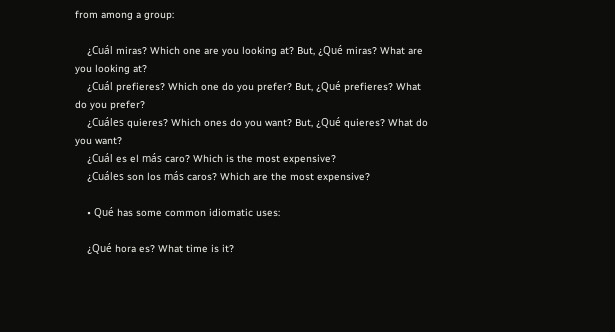from among a group:

    ¿Cuál miras? Which one are you looking at? But, ¿Qué miras? What are you looking at?
    ¿Cuál prefieres? Which one do you prefer? But, ¿Qué prefieres? What do you prefer?
    ¿Cuáles quieres? Which ones do you want? But, ¿Qué quieres? What do you want?
    ¿Cuál es el más caro? Which is the most expensive?
    ¿Cuáles son los más caros? Which are the most expensive?

    • Qué has some common idiomatic uses:

    ¿Qué hora es? What time is it?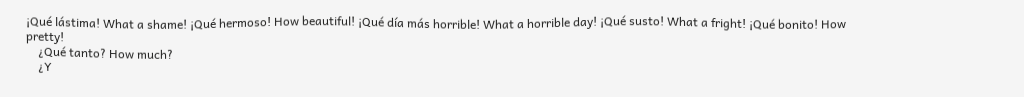¡Qué lástima! What a shame! ¡Qué hermoso! How beautiful! ¡Qué día más horrible! What a horrible day! ¡Qué susto! What a fright! ¡Qué bonito! How pretty!
    ¿Qué tanto? How much?
    ¿Y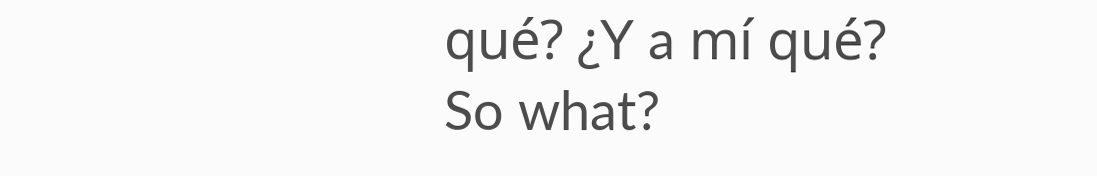qué? ¿Y a mí qué? So what?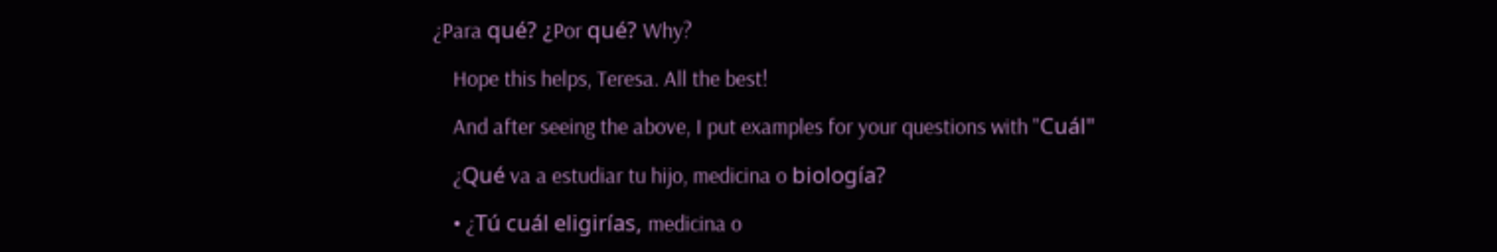¿Para qué? ¿Por qué? Why?

    Hope this helps, Teresa. All the best!

    And after seeing the above, I put examples for your questions with "Cuál"

    ¿Qué va a estudiar tu hijo, medicina o biología?

    • ¿Tú cuál eligirías, medicina o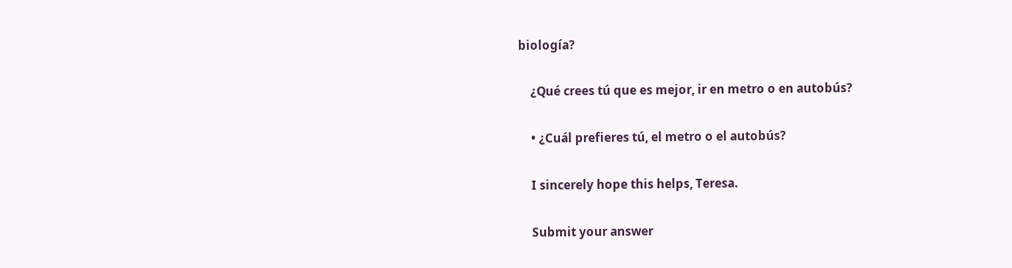biología?

    ¿Qué crees tú que es mejor, ir en metro o en autobús?

    • ¿Cuál prefieres tú, el metro o el autobús?

    I sincerely hope this helps, Teresa.

    Submit your answer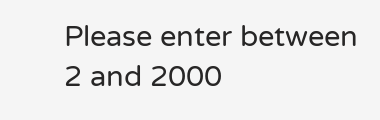Please enter between 2 and 2000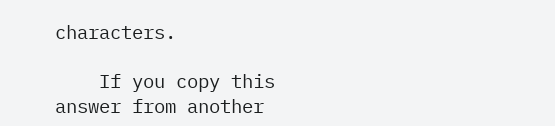characters.

    If you copy this answer from another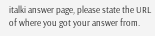italki answer page, please state the URL of where you got your answer from.